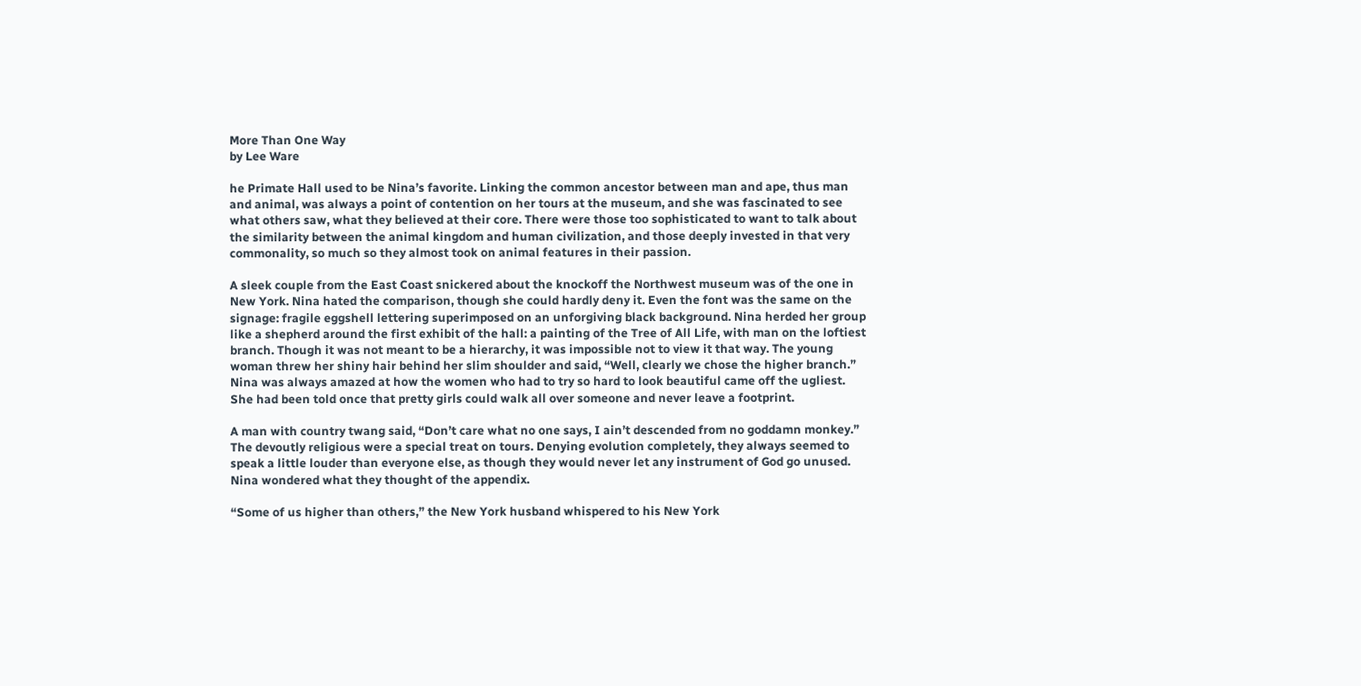More Than One Way
by Lee Ware

he Primate Hall used to be Nina’s favorite. Linking the common ancestor between man and ape, thus man and animal, was always a point of contention on her tours at the museum, and she was fascinated to see what others saw, what they believed at their core. There were those too sophisticated to want to talk about the similarity between the animal kingdom and human civilization, and those deeply invested in that very commonality, so much so they almost took on animal features in their passion.

A sleek couple from the East Coast snickered about the knockoff the Northwest museum was of the one in New York. Nina hated the comparison, though she could hardly deny it. Even the font was the same on the signage: fragile eggshell lettering superimposed on an unforgiving black background. Nina herded her group like a shepherd around the first exhibit of the hall: a painting of the Tree of All Life, with man on the loftiest branch. Though it was not meant to be a hierarchy, it was impossible not to view it that way. The young woman threw her shiny hair behind her slim shoulder and said, “Well, clearly we chose the higher branch.” Nina was always amazed at how the women who had to try so hard to look beautiful came off the ugliest. She had been told once that pretty girls could walk all over someone and never leave a footprint.

A man with country twang said, “Don’t care what no one says, I ain’t descended from no goddamn monkey.” The devoutly religious were a special treat on tours. Denying evolution completely, they always seemed to speak a little louder than everyone else, as though they would never let any instrument of God go unused. Nina wondered what they thought of the appendix.

“Some of us higher than others,” the New York husband whispered to his New York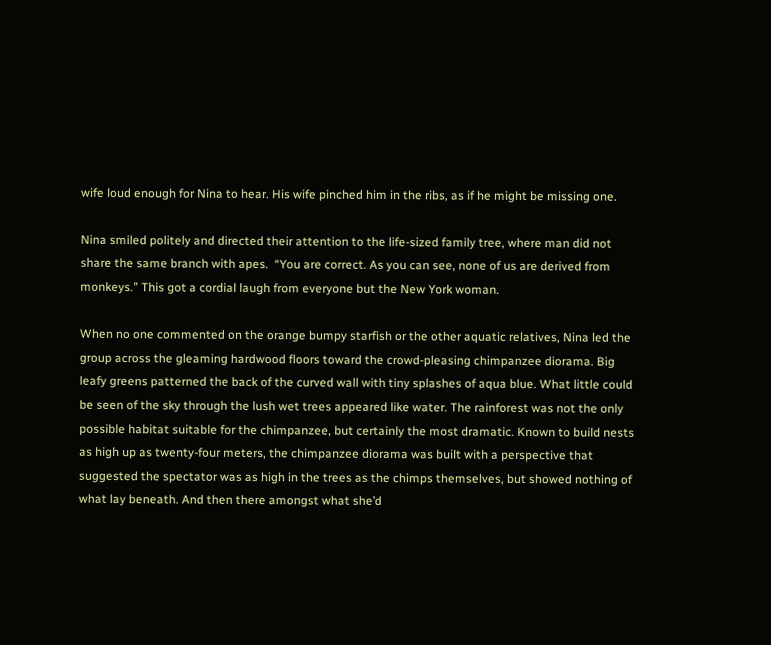wife loud enough for Nina to hear. His wife pinched him in the ribs, as if he might be missing one.

Nina smiled politely and directed their attention to the life-sized family tree, where man did not share the same branch with apes.  “You are correct. As you can see, none of us are derived from monkeys.” This got a cordial laugh from everyone but the New York woman.

When no one commented on the orange bumpy starfish or the other aquatic relatives, Nina led the group across the gleaming hardwood floors toward the crowd-pleasing chimpanzee diorama. Big leafy greens patterned the back of the curved wall with tiny splashes of aqua blue. What little could be seen of the sky through the lush wet trees appeared like water. The rainforest was not the only possible habitat suitable for the chimpanzee, but certainly the most dramatic. Known to build nests as high up as twenty-four meters, the chimpanzee diorama was built with a perspective that suggested the spectator was as high in the trees as the chimps themselves, but showed nothing of what lay beneath. And then there amongst what she’d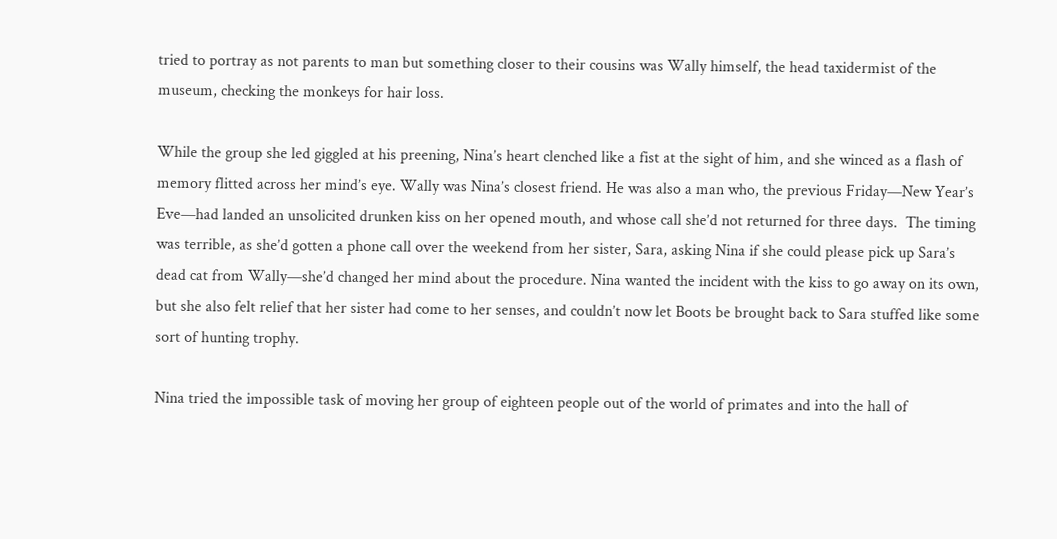tried to portray as not parents to man but something closer to their cousins was Wally himself, the head taxidermist of the museum, checking the monkeys for hair loss.

While the group she led giggled at his preening, Nina’s heart clenched like a fist at the sight of him, and she winced as a flash of memory flitted across her mind’s eye. Wally was Nina’s closest friend. He was also a man who, the previous Friday—New Year’s Eve—had landed an unsolicited drunken kiss on her opened mouth, and whose call she’d not returned for three days.  The timing was terrible, as she’d gotten a phone call over the weekend from her sister, Sara, asking Nina if she could please pick up Sara’s dead cat from Wally—she’d changed her mind about the procedure. Nina wanted the incident with the kiss to go away on its own, but she also felt relief that her sister had come to her senses, and couldn’t now let Boots be brought back to Sara stuffed like some sort of hunting trophy.

Nina tried the impossible task of moving her group of eighteen people out of the world of primates and into the hall of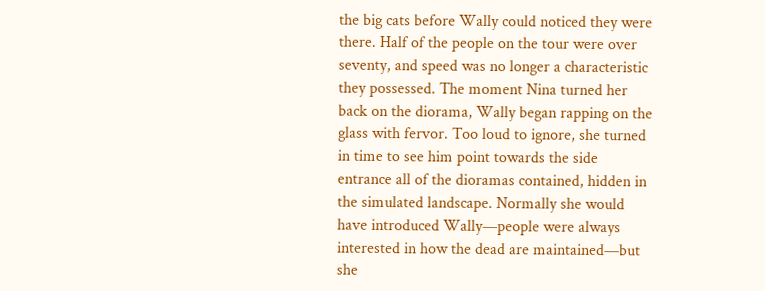the big cats before Wally could noticed they were there. Half of the people on the tour were over seventy, and speed was no longer a characteristic they possessed. The moment Nina turned her back on the diorama, Wally began rapping on the glass with fervor. Too loud to ignore, she turned in time to see him point towards the side entrance all of the dioramas contained, hidden in the simulated landscape. Normally she would have introduced Wally—people were always interested in how the dead are maintained—but she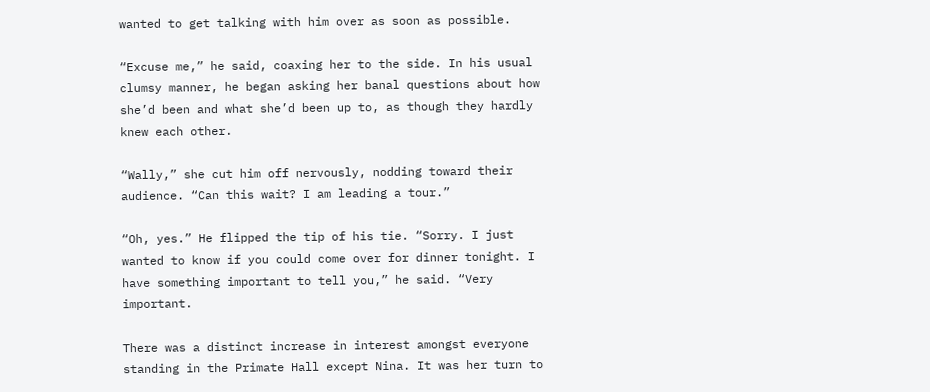wanted to get talking with him over as soon as possible.

“Excuse me,” he said, coaxing her to the side. In his usual clumsy manner, he began asking her banal questions about how she’d been and what she’d been up to, as though they hardly knew each other.

“Wally,” she cut him off nervously, nodding toward their audience. “Can this wait? I am leading a tour.”

“Oh, yes.” He flipped the tip of his tie. “Sorry. I just wanted to know if you could come over for dinner tonight. I have something important to tell you,” he said. “Very important.

There was a distinct increase in interest amongst everyone standing in the Primate Hall except Nina. It was her turn to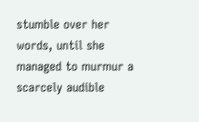stumble over her words, until she managed to murmur a scarcely audible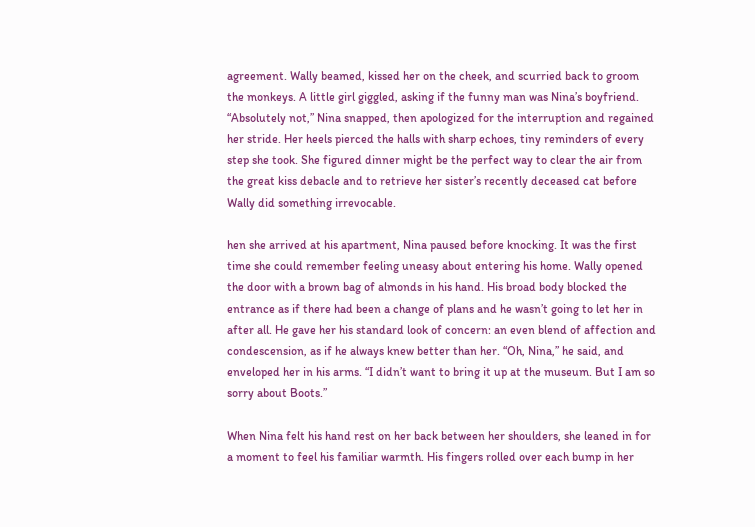agreement. Wally beamed, kissed her on the cheek, and scurried back to groom the monkeys. A little girl giggled, asking if the funny man was Nina’s boyfriend.  “Absolutely not,” Nina snapped, then apologized for the interruption and regained her stride. Her heels pierced the halls with sharp echoes, tiny reminders of every step she took. She figured dinner might be the perfect way to clear the air from the great kiss debacle and to retrieve her sister’s recently deceased cat before Wally did something irrevocable.

hen she arrived at his apartment, Nina paused before knocking. It was the first time she could remember feeling uneasy about entering his home. Wally opened the door with a brown bag of almonds in his hand. His broad body blocked the entrance as if there had been a change of plans and he wasn’t going to let her in after all. He gave her his standard look of concern: an even blend of affection and condescension, as if he always knew better than her. “Oh, Nina,” he said, and enveloped her in his arms. “I didn’t want to bring it up at the museum. But I am so sorry about Boots.”

When Nina felt his hand rest on her back between her shoulders, she leaned in for a moment to feel his familiar warmth. His fingers rolled over each bump in her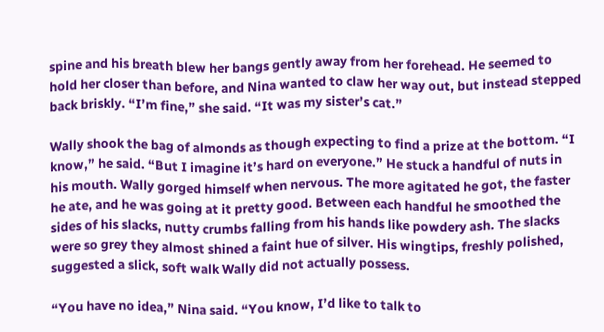spine and his breath blew her bangs gently away from her forehead. He seemed to hold her closer than before, and Nina wanted to claw her way out, but instead stepped back briskly. “I’m fine,” she said. “It was my sister’s cat.”

Wally shook the bag of almonds as though expecting to find a prize at the bottom. “I know,” he said. “But I imagine it’s hard on everyone.” He stuck a handful of nuts in his mouth. Wally gorged himself when nervous. The more agitated he got, the faster he ate, and he was going at it pretty good. Between each handful he smoothed the sides of his slacks, nutty crumbs falling from his hands like powdery ash. The slacks were so grey they almost shined a faint hue of silver. His wingtips, freshly polished, suggested a slick, soft walk Wally did not actually possess.

“You have no idea,” Nina said. “You know, I’d like to talk to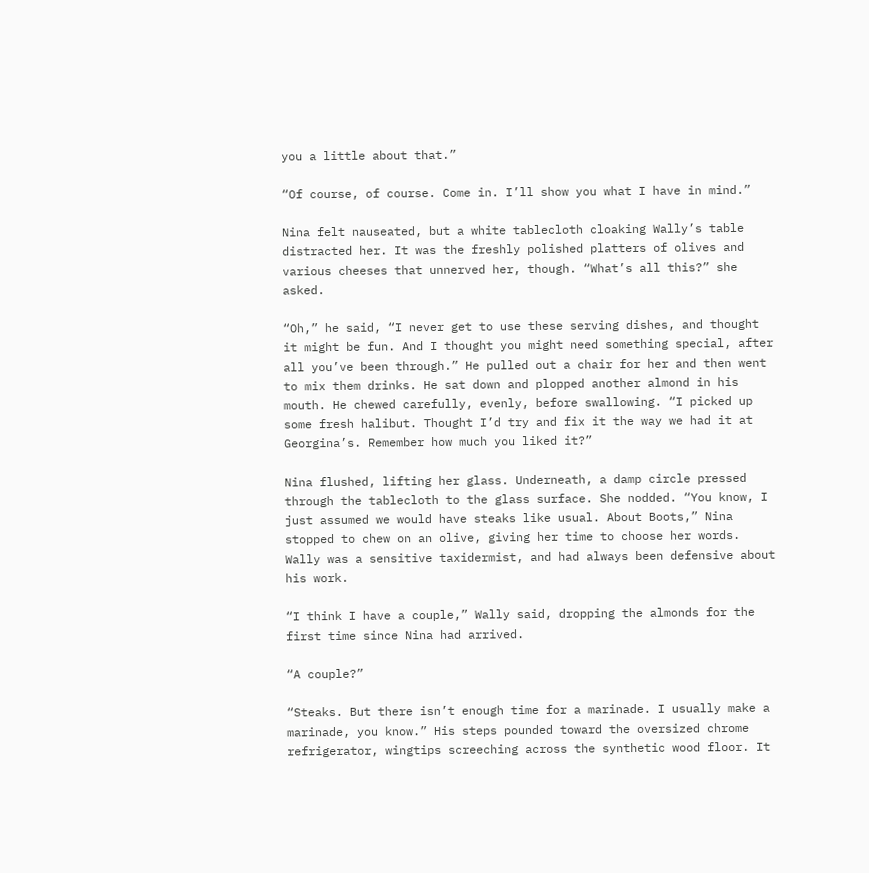you a little about that.”

“Of course, of course. Come in. I’ll show you what I have in mind.”

Nina felt nauseated, but a white tablecloth cloaking Wally’s table distracted her. It was the freshly polished platters of olives and various cheeses that unnerved her, though. “What’s all this?” she asked.

“Oh,” he said, “I never get to use these serving dishes, and thought it might be fun. And I thought you might need something special, after all you’ve been through.” He pulled out a chair for her and then went to mix them drinks. He sat down and plopped another almond in his mouth. He chewed carefully, evenly, before swallowing. “I picked up some fresh halibut. Thought I’d try and fix it the way we had it at Georgina’s. Remember how much you liked it?”

Nina flushed, lifting her glass. Underneath, a damp circle pressed through the tablecloth to the glass surface. She nodded. “You know, I just assumed we would have steaks like usual. About Boots,” Nina stopped to chew on an olive, giving her time to choose her words. Wally was a sensitive taxidermist, and had always been defensive about his work.

“I think I have a couple,” Wally said, dropping the almonds for the first time since Nina had arrived.

“A couple?”

“Steaks. But there isn’t enough time for a marinade. I usually make a marinade, you know.” His steps pounded toward the oversized chrome refrigerator, wingtips screeching across the synthetic wood floor. It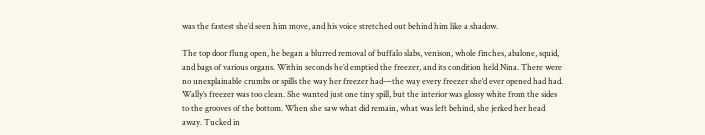was the fastest she’d seen him move, and his voice stretched out behind him like a shadow.

The top door flung open, he began a blurred removal of buffalo slabs, venison, whole finches, abalone, squid, and bags of various organs. Within seconds he’d emptied the freezer, and its condition held Nina. There were no unexplainable crumbs or spills the way her freezer had—the way every freezer she’d ever opened had had. Wally’s freezer was too clean. She wanted just one tiny spill, but the interior was glossy white from the sides to the grooves of the bottom. When she saw what did remain, what was left behind, she jerked her head away. Tucked in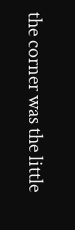the corner was the little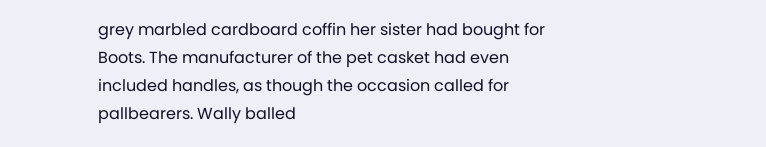grey marbled cardboard coffin her sister had bought for Boots. The manufacturer of the pet casket had even included handles, as though the occasion called for pallbearers. Wally balled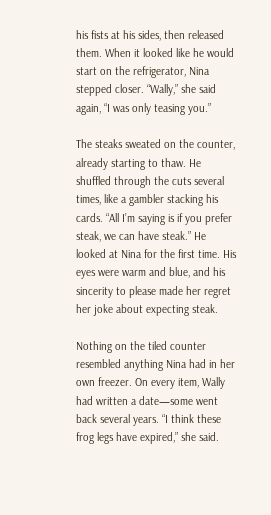his fists at his sides, then released them. When it looked like he would start on the refrigerator, Nina stepped closer. “Wally,” she said again, “I was only teasing you.”

The steaks sweated on the counter, already starting to thaw. He shuffled through the cuts several times, like a gambler stacking his cards. “All I’m saying is if you prefer steak, we can have steak.” He looked at Nina for the first time. His eyes were warm and blue, and his sincerity to please made her regret her joke about expecting steak.

Nothing on the tiled counter resembled anything Nina had in her own freezer. On every item, Wally had written a date—some went back several years. “I think these frog legs have expired,” she said.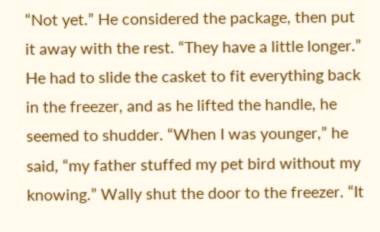“Not yet.” He considered the package, then put it away with the rest. “They have a little longer.” He had to slide the casket to fit everything back in the freezer, and as he lifted the handle, he seemed to shudder. “When I was younger,” he said, “my father stuffed my pet bird without my knowing.” Wally shut the door to the freezer. “It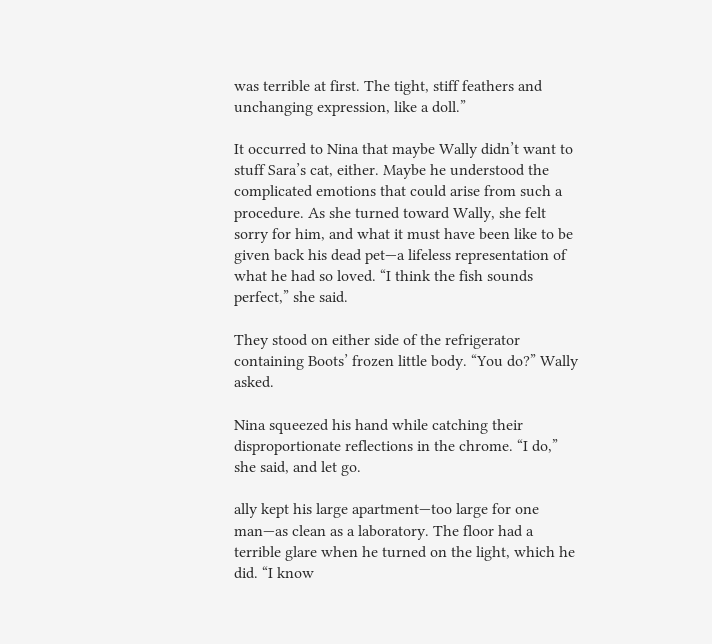was terrible at first. The tight, stiff feathers and unchanging expression, like a doll.”

It occurred to Nina that maybe Wally didn’t want to stuff Sara’s cat, either. Maybe he understood the complicated emotions that could arise from such a procedure. As she turned toward Wally, she felt sorry for him, and what it must have been like to be given back his dead pet—a lifeless representation of what he had so loved. “I think the fish sounds perfect,” she said.

They stood on either side of the refrigerator containing Boots’ frozen little body. “You do?” Wally asked.

Nina squeezed his hand while catching their disproportionate reflections in the chrome. “I do,” she said, and let go.

ally kept his large apartment—too large for one man—as clean as a laboratory. The floor had a terrible glare when he turned on the light, which he did. “I know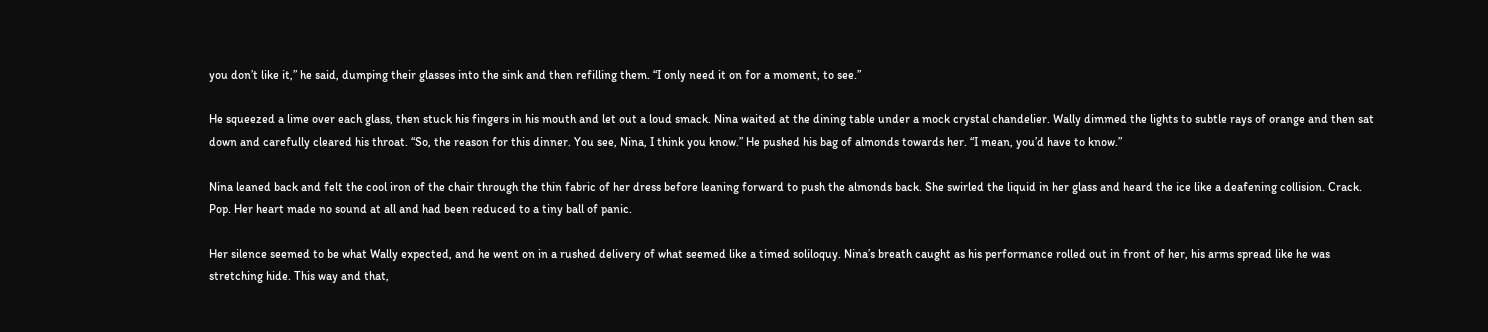you don’t like it,” he said, dumping their glasses into the sink and then refilling them. “I only need it on for a moment, to see.”

He squeezed a lime over each glass, then stuck his fingers in his mouth and let out a loud smack. Nina waited at the dining table under a mock crystal chandelier. Wally dimmed the lights to subtle rays of orange and then sat down and carefully cleared his throat. “So, the reason for this dinner. You see, Nina, I think you know.” He pushed his bag of almonds towards her. “I mean, you’d have to know.”

Nina leaned back and felt the cool iron of the chair through the thin fabric of her dress before leaning forward to push the almonds back. She swirled the liquid in her glass and heard the ice like a deafening collision. Crack. Pop. Her heart made no sound at all and had been reduced to a tiny ball of panic.

Her silence seemed to be what Wally expected, and he went on in a rushed delivery of what seemed like a timed soliloquy. Nina’s breath caught as his performance rolled out in front of her, his arms spread like he was stretching hide. This way and that,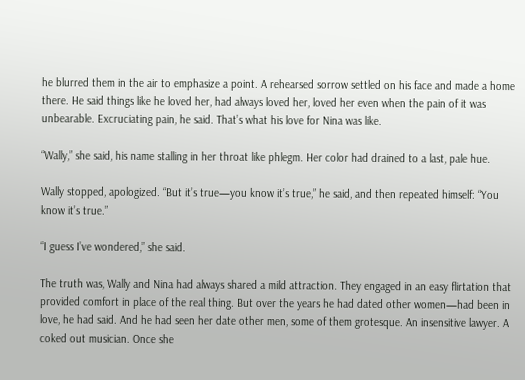he blurred them in the air to emphasize a point. A rehearsed sorrow settled on his face and made a home there. He said things like he loved her, had always loved her, loved her even when the pain of it was unbearable. Excruciating pain, he said. That’s what his love for Nina was like.

“Wally,” she said, his name stalling in her throat like phlegm. Her color had drained to a last, pale hue.

Wally stopped, apologized. “But it’s true—you know it’s true,” he said, and then repeated himself: “You know it’s true.”

“I guess I’ve wondered,” she said.

The truth was, Wally and Nina had always shared a mild attraction. They engaged in an easy flirtation that provided comfort in place of the real thing. But over the years he had dated other women—had been in love, he had said. And he had seen her date other men, some of them grotesque. An insensitive lawyer. A coked out musician. Once she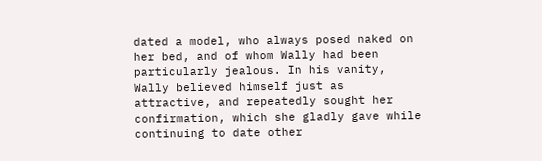dated a model, who always posed naked on her bed, and of whom Wally had been particularly jealous. In his vanity, Wally believed himself just as attractive, and repeatedly sought her confirmation, which she gladly gave while continuing to date other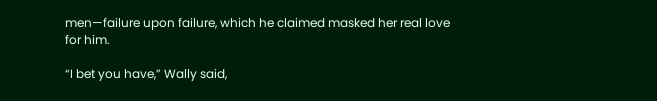men—failure upon failure, which he claimed masked her real love for him.

“I bet you have,” Wally said,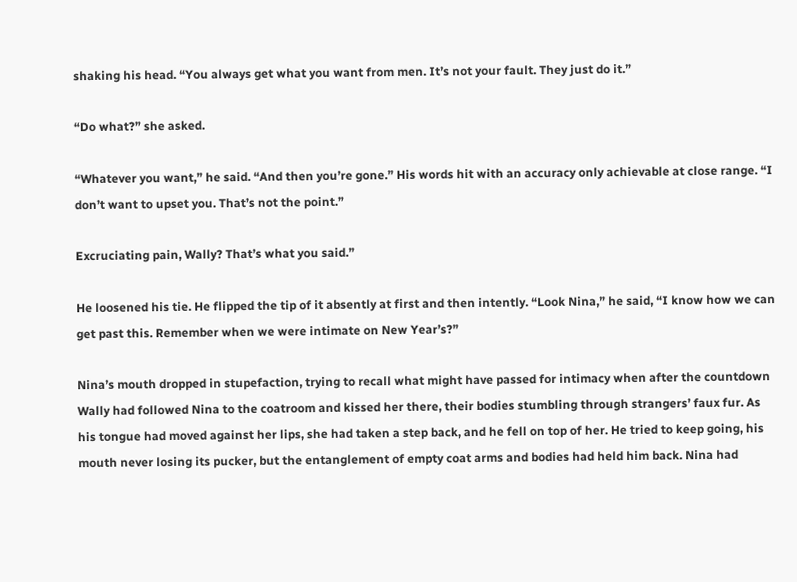shaking his head. “You always get what you want from men. It’s not your fault. They just do it.”

“Do what?” she asked.

“Whatever you want,” he said. “And then you’re gone.” His words hit with an accuracy only achievable at close range. “I don’t want to upset you. That’s not the point.”

Excruciating pain, Wally? That’s what you said.”

He loosened his tie. He flipped the tip of it absently at first and then intently. “Look Nina,” he said, “I know how we can get past this. Remember when we were intimate on New Year’s?”

Nina’s mouth dropped in stupefaction, trying to recall what might have passed for intimacy when after the countdown Wally had followed Nina to the coatroom and kissed her there, their bodies stumbling through strangers’ faux fur. As his tongue had moved against her lips, she had taken a step back, and he fell on top of her. He tried to keep going, his mouth never losing its pucker, but the entanglement of empty coat arms and bodies had held him back. Nina had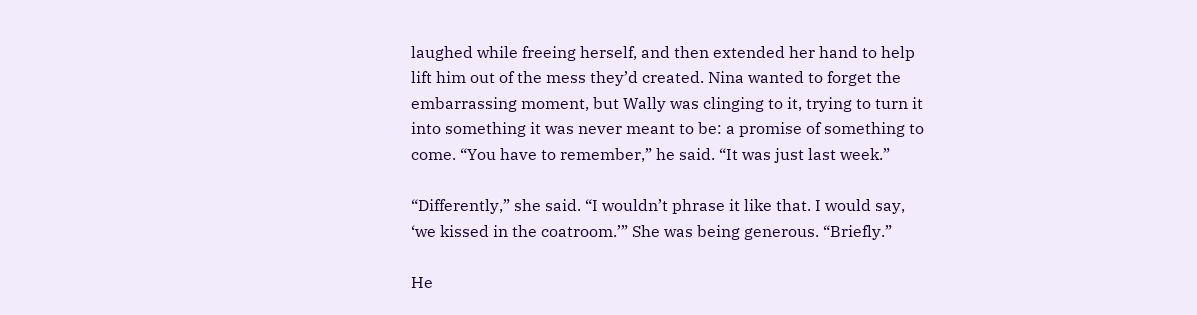laughed while freeing herself, and then extended her hand to help lift him out of the mess they’d created. Nina wanted to forget the embarrassing moment, but Wally was clinging to it, trying to turn it into something it was never meant to be: a promise of something to come. “You have to remember,” he said. “It was just last week.”

“Differently,” she said. “I wouldn’t phrase it like that. I would say, ‘we kissed in the coatroom.’” She was being generous. “Briefly.”

He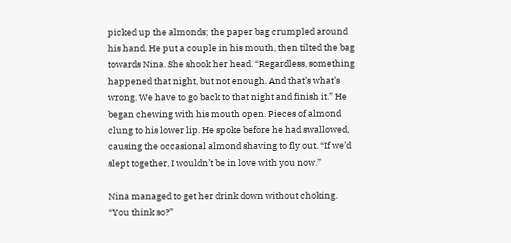picked up the almonds; the paper bag crumpled around his hand. He put a couple in his mouth, then tilted the bag towards Nina. She shook her head. “Regardless, something happened that night, but not enough. And that’s what’s wrong. We have to go back to that night and finish it.” He began chewing with his mouth open. Pieces of almond clung to his lower lip. He spoke before he had swallowed, causing the occasional almond shaving to fly out. “If we’d slept together, I wouldn’t be in love with you now.”

Nina managed to get her drink down without choking. “You think so?”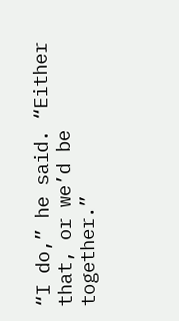“I do,” he said. “Either that, or we’d be together.”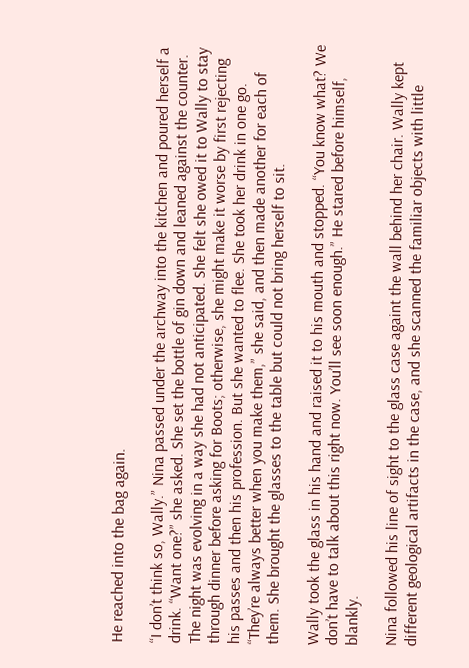He reached into the bag again.

“I don’t think so, Wally.” Nina passed under the archway into the kitchen and poured herself a drink. “Want one?” she asked. She set the bottle of gin down and leaned against the counter. The night was evolving in a way she had not anticipated. She felt she owed it to Wally to stay through dinner before asking for Boots; otherwise, she might make it worse by first rejecting his passes and then his profession. But she wanted to flee. She took her drink in one go. “They’re always better when you make them,” she said, and then made another for each of them. She brought the glasses to the table but could not bring herself to sit.

Wally took the glass in his hand and raised it to his mouth and stopped. “You know what? We don’t have to talk about this right now. You’ll see soon enough.” He stared before himself, blankly.

Nina followed his line of sight to the glass case againt the wall behind her chair. Wally kept different geological artifacts in the case, and she scanned the familiar objects with little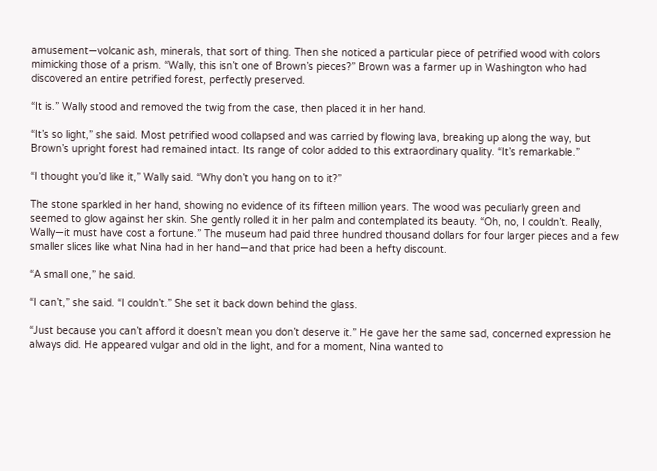amusement—volcanic ash, minerals, that sort of thing. Then she noticed a particular piece of petrified wood with colors mimicking those of a prism. “Wally, this isn’t one of Brown’s pieces?” Brown was a farmer up in Washington who had discovered an entire petrified forest, perfectly preserved.

“It is.” Wally stood and removed the twig from the case, then placed it in her hand.

“It’s so light,” she said. Most petrified wood collapsed and was carried by flowing lava, breaking up along the way, but Brown’s upright forest had remained intact. Its range of color added to this extraordinary quality. “It’s remarkable.”

“I thought you’d like it,” Wally said. “Why don’t you hang on to it?”

The stone sparkled in her hand, showing no evidence of its fifteen million years. The wood was peculiarly green and seemed to glow against her skin. She gently rolled it in her palm and contemplated its beauty. “Oh, no, I couldn’t. Really, Wally—it must have cost a fortune.” The museum had paid three hundred thousand dollars for four larger pieces and a few smaller slices like what Nina had in her hand—and that price had been a hefty discount.

“A small one,” he said.

“I can’t,” she said. “I couldn’t.” She set it back down behind the glass.

“Just because you can’t afford it doesn’t mean you don’t deserve it.” He gave her the same sad, concerned expression he always did. He appeared vulgar and old in the light, and for a moment, Nina wanted to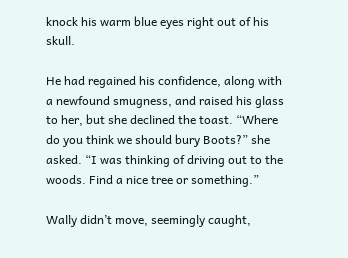knock his warm blue eyes right out of his skull.

He had regained his confidence, along with a newfound smugness, and raised his glass to her, but she declined the toast. “Where do you think we should bury Boots?” she asked. “I was thinking of driving out to the woods. Find a nice tree or something.”

Wally didn’t move, seemingly caught,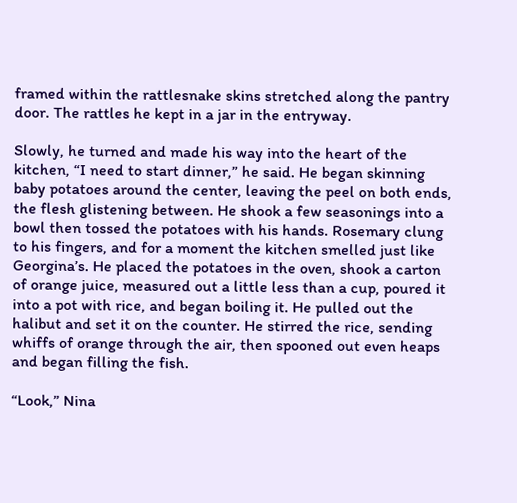framed within the rattlesnake skins stretched along the pantry door. The rattles he kept in a jar in the entryway.

Slowly, he turned and made his way into the heart of the kitchen, “I need to start dinner,” he said. He began skinning baby potatoes around the center, leaving the peel on both ends, the flesh glistening between. He shook a few seasonings into a bowl then tossed the potatoes with his hands. Rosemary clung to his fingers, and for a moment the kitchen smelled just like Georgina’s. He placed the potatoes in the oven, shook a carton of orange juice, measured out a little less than a cup, poured it into a pot with rice, and began boiling it. He pulled out the halibut and set it on the counter. He stirred the rice, sending whiffs of orange through the air, then spooned out even heaps and began filling the fish.

“Look,” Nina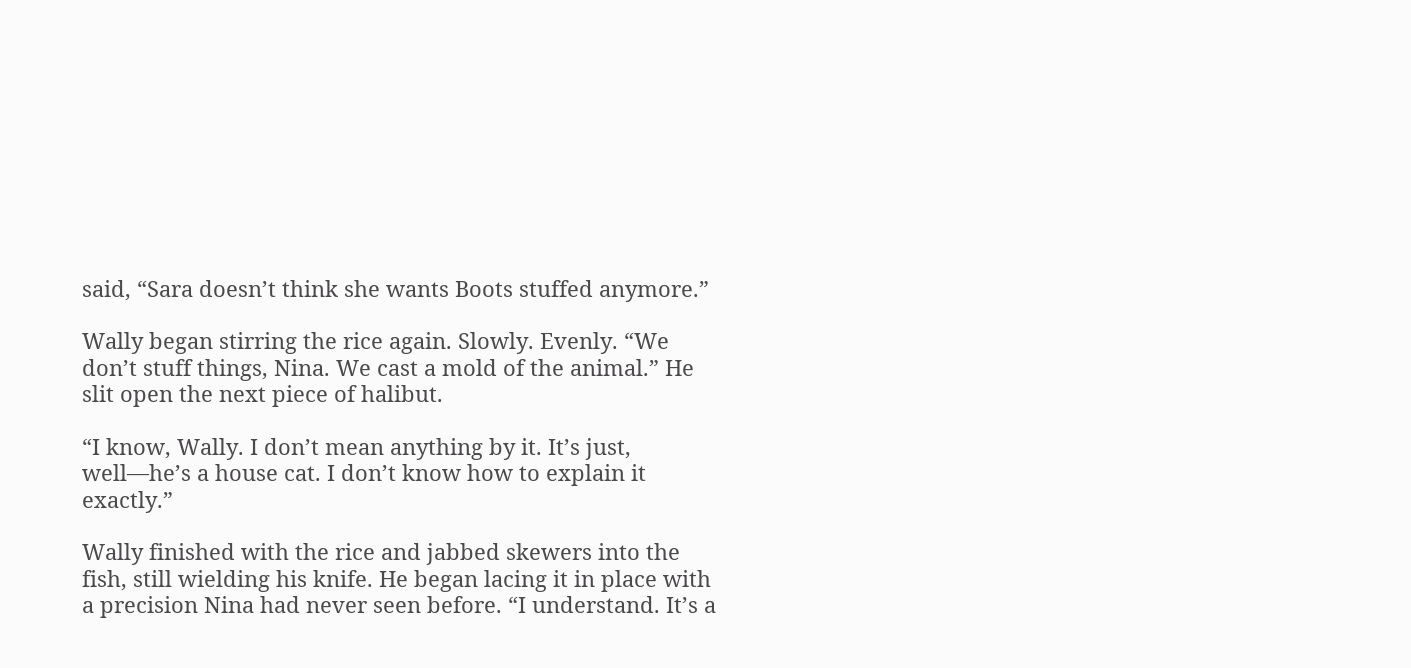said, “Sara doesn’t think she wants Boots stuffed anymore.”

Wally began stirring the rice again. Slowly. Evenly. “We don’t stuff things, Nina. We cast a mold of the animal.” He slit open the next piece of halibut.

“I know, Wally. I don’t mean anything by it. It’s just, well—he’s a house cat. I don’t know how to explain it exactly.”

Wally finished with the rice and jabbed skewers into the fish, still wielding his knife. He began lacing it in place with a precision Nina had never seen before. “I understand. It’s a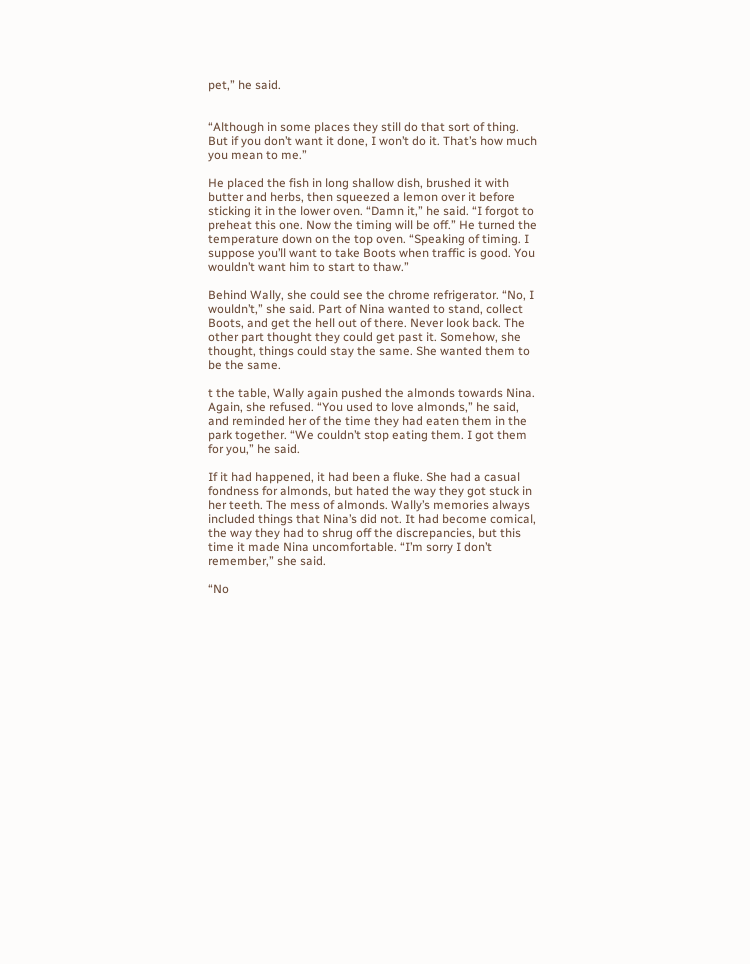pet,” he said.


“Although in some places they still do that sort of thing. But if you don’t want it done, I won’t do it. That’s how much you mean to me.”

He placed the fish in long shallow dish, brushed it with butter and herbs, then squeezed a lemon over it before sticking it in the lower oven. “Damn it,” he said. “I forgot to preheat this one. Now the timing will be off.” He turned the temperature down on the top oven. “Speaking of timing. I suppose you’ll want to take Boots when traffic is good. You wouldn’t want him to start to thaw.”

Behind Wally, she could see the chrome refrigerator. “No, I wouldn’t,” she said. Part of Nina wanted to stand, collect Boots, and get the hell out of there. Never look back. The other part thought they could get past it. Somehow, she thought, things could stay the same. She wanted them to be the same.

t the table, Wally again pushed the almonds towards Nina. Again, she refused. “You used to love almonds,” he said, and reminded her of the time they had eaten them in the park together. “We couldn’t stop eating them. I got them for you,” he said.

If it had happened, it had been a fluke. She had a casual fondness for almonds, but hated the way they got stuck in her teeth. The mess of almonds. Wally’s memories always included things that Nina’s did not. It had become comical, the way they had to shrug off the discrepancies, but this time it made Nina uncomfortable. “I’m sorry I don’t remember,” she said.

“No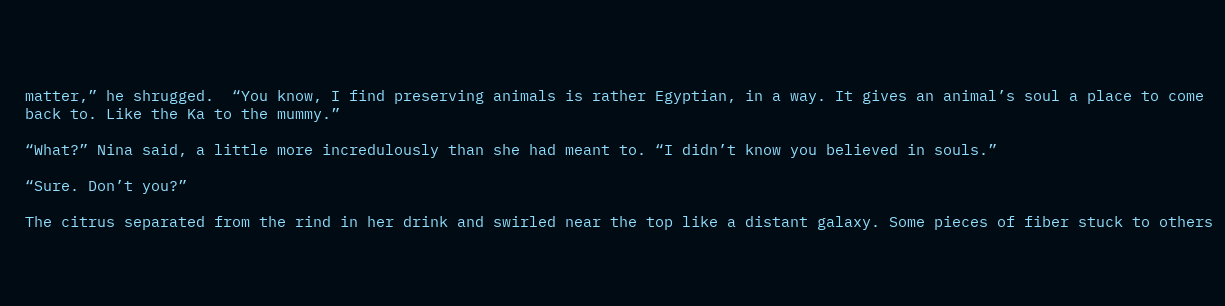matter,” he shrugged.  “You know, I find preserving animals is rather Egyptian, in a way. It gives an animal’s soul a place to come back to. Like the Ka to the mummy.”

“What?” Nina said, a little more incredulously than she had meant to. “I didn’t know you believed in souls.”

“Sure. Don’t you?”

The citrus separated from the rind in her drink and swirled near the top like a distant galaxy. Some pieces of fiber stuck to others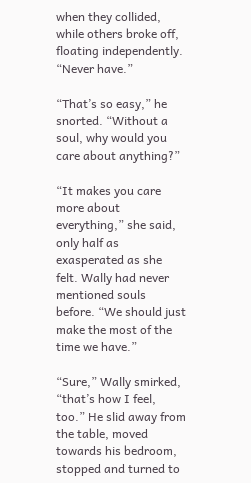when they collided, while others broke off, floating independently. “Never have.”

“That’s so easy,” he snorted. “Without a soul, why would you care about anything?”

“It makes you care more about everything,” she said, only half as exasperated as she felt. Wally had never mentioned souls before. “We should just make the most of the time we have.”

“Sure,” Wally smirked, “that’s how I feel, too.” He slid away from the table, moved towards his bedroom, stopped and turned to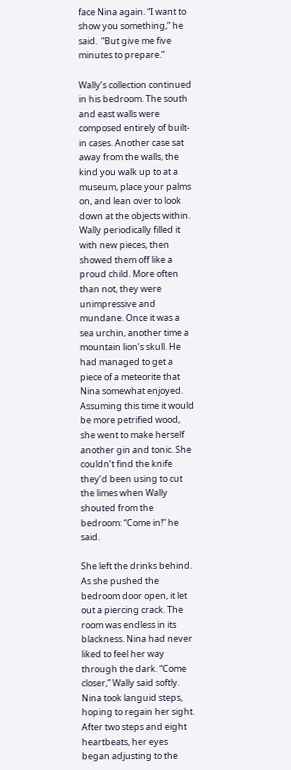face Nina again. “I want to show you something,” he said.  “But give me five minutes to prepare.”

Wally’s collection continued in his bedroom. The south and east walls were composed entirely of built-in cases. Another case sat away from the walls, the kind you walk up to at a museum, place your palms on, and lean over to look down at the objects within. Wally periodically filled it with new pieces, then showed them off like a proud child. More often than not, they were unimpressive and mundane. Once it was a sea urchin, another time a mountain lion’s skull. He had managed to get a piece of a meteorite that Nina somewhat enjoyed. Assuming this time it would be more petrified wood, she went to make herself another gin and tonic. She couldn’t find the knife they’d been using to cut the limes when Wally shouted from the bedroom: “Come in!” he said.

She left the drinks behind. As she pushed the bedroom door open, it let out a piercing crack. The room was endless in its blackness. Nina had never liked to feel her way through the dark. “Come closer,” Wally said softly. Nina took languid steps, hoping to regain her sight. After two steps and eight heartbeats, her eyes began adjusting to the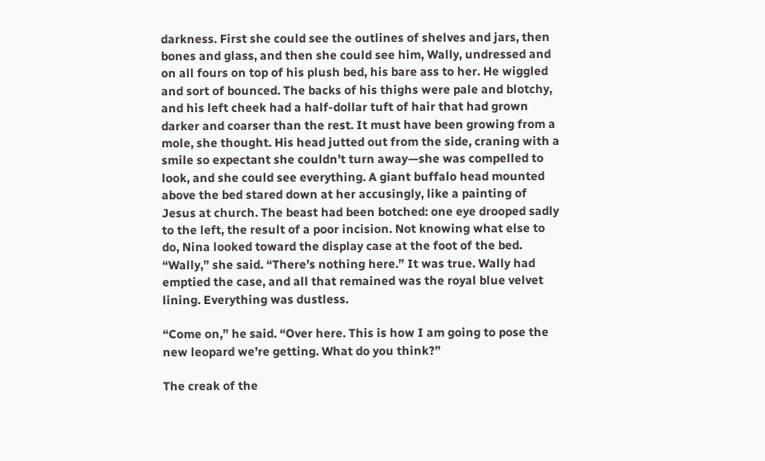darkness. First she could see the outlines of shelves and jars, then bones and glass, and then she could see him, Wally, undressed and on all fours on top of his plush bed, his bare ass to her. He wiggled and sort of bounced. The backs of his thighs were pale and blotchy, and his left cheek had a half-dollar tuft of hair that had grown darker and coarser than the rest. It must have been growing from a mole, she thought. His head jutted out from the side, craning with a smile so expectant she couldn’t turn away—she was compelled to look, and she could see everything. A giant buffalo head mounted above the bed stared down at her accusingly, like a painting of Jesus at church. The beast had been botched: one eye drooped sadly to the left, the result of a poor incision. Not knowing what else to do, Nina looked toward the display case at the foot of the bed. “Wally,” she said. “There’s nothing here.” It was true. Wally had emptied the case, and all that remained was the royal blue velvet lining. Everything was dustless.

“Come on,” he said. “Over here. This is how I am going to pose the new leopard we’re getting. What do you think?”

The creak of the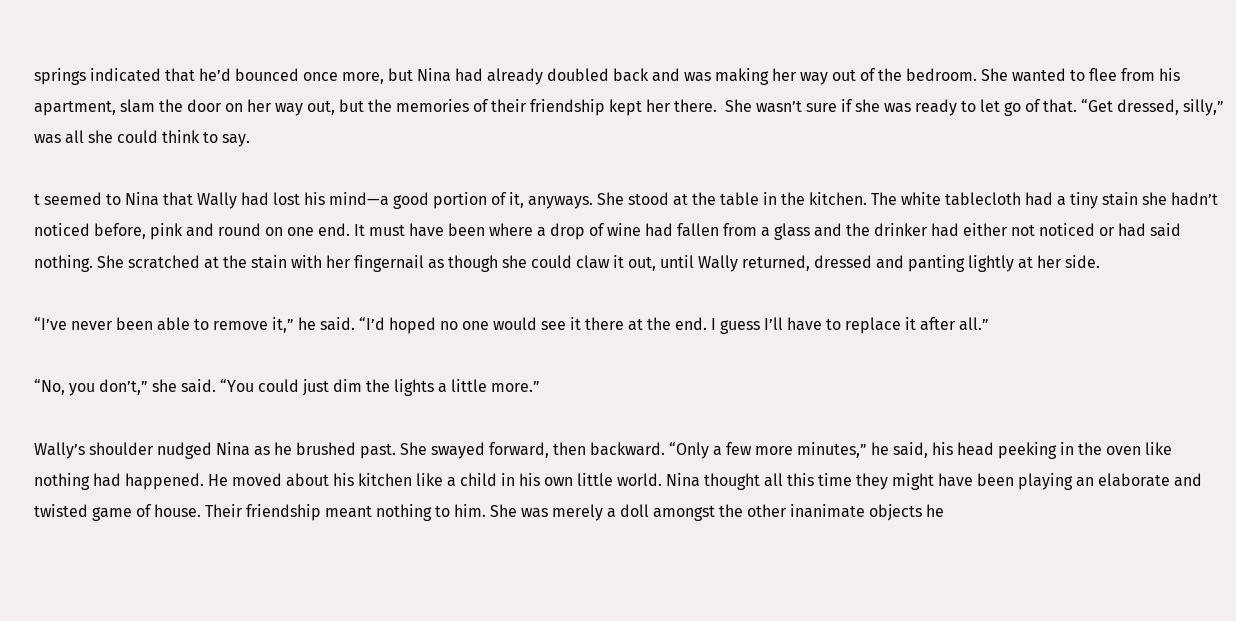springs indicated that he’d bounced once more, but Nina had already doubled back and was making her way out of the bedroom. She wanted to flee from his apartment, slam the door on her way out, but the memories of their friendship kept her there.  She wasn’t sure if she was ready to let go of that. “Get dressed, silly,” was all she could think to say.

t seemed to Nina that Wally had lost his mind—a good portion of it, anyways. She stood at the table in the kitchen. The white tablecloth had a tiny stain she hadn’t noticed before, pink and round on one end. It must have been where a drop of wine had fallen from a glass and the drinker had either not noticed or had said nothing. She scratched at the stain with her fingernail as though she could claw it out, until Wally returned, dressed and panting lightly at her side.

“I’ve never been able to remove it,” he said. “I’d hoped no one would see it there at the end. I guess I’ll have to replace it after all.”

“No, you don’t,” she said. “You could just dim the lights a little more.”

Wally’s shoulder nudged Nina as he brushed past. She swayed forward, then backward. “Only a few more minutes,” he said, his head peeking in the oven like nothing had happened. He moved about his kitchen like a child in his own little world. Nina thought all this time they might have been playing an elaborate and twisted game of house. Their friendship meant nothing to him. She was merely a doll amongst the other inanimate objects he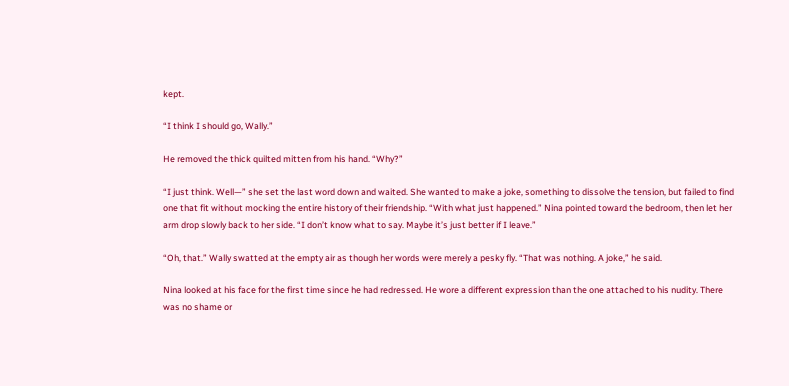kept.

“I think I should go, Wally.”

He removed the thick quilted mitten from his hand. “Why?”

“I just think. Well—” she set the last word down and waited. She wanted to make a joke, something to dissolve the tension, but failed to find one that fit without mocking the entire history of their friendship. “With what just happened.” Nina pointed toward the bedroom, then let her arm drop slowly back to her side. “I don’t know what to say. Maybe it’s just better if I leave.”

“Oh, that.” Wally swatted at the empty air as though her words were merely a pesky fly. “That was nothing. A joke,” he said.

Nina looked at his face for the first time since he had redressed. He wore a different expression than the one attached to his nudity. There was no shame or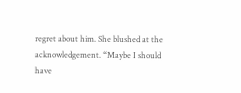regret about him. She blushed at the acknowledgement. “Maybe I should have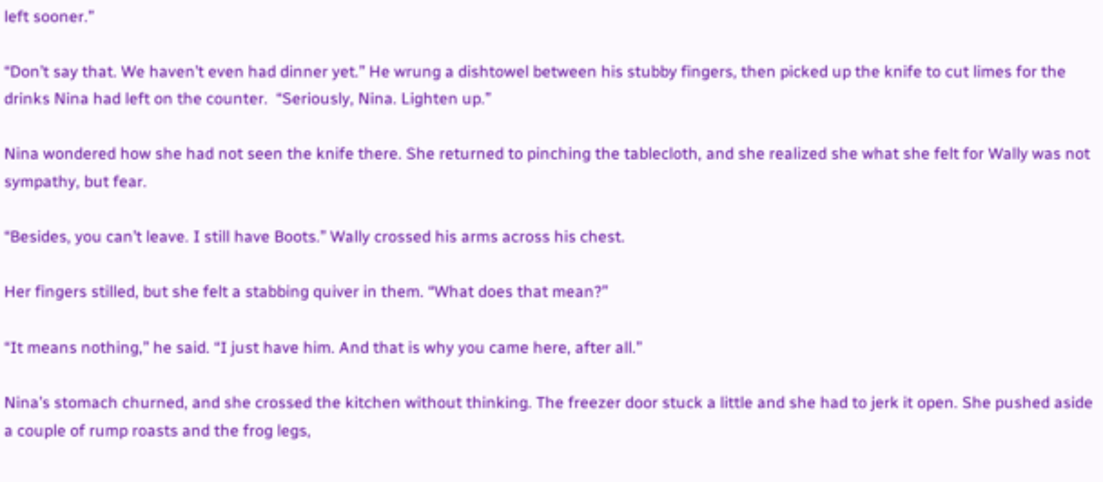left sooner.”

“Don’t say that. We haven’t even had dinner yet.” He wrung a dishtowel between his stubby fingers, then picked up the knife to cut limes for the drinks Nina had left on the counter.  “Seriously, Nina. Lighten up.”

Nina wondered how she had not seen the knife there. She returned to pinching the tablecloth, and she realized she what she felt for Wally was not sympathy, but fear.

“Besides, you can’t leave. I still have Boots.” Wally crossed his arms across his chest.

Her fingers stilled, but she felt a stabbing quiver in them. “What does that mean?”

“It means nothing,” he said. “I just have him. And that is why you came here, after all.”

Nina’s stomach churned, and she crossed the kitchen without thinking. The freezer door stuck a little and she had to jerk it open. She pushed aside a couple of rump roasts and the frog legs,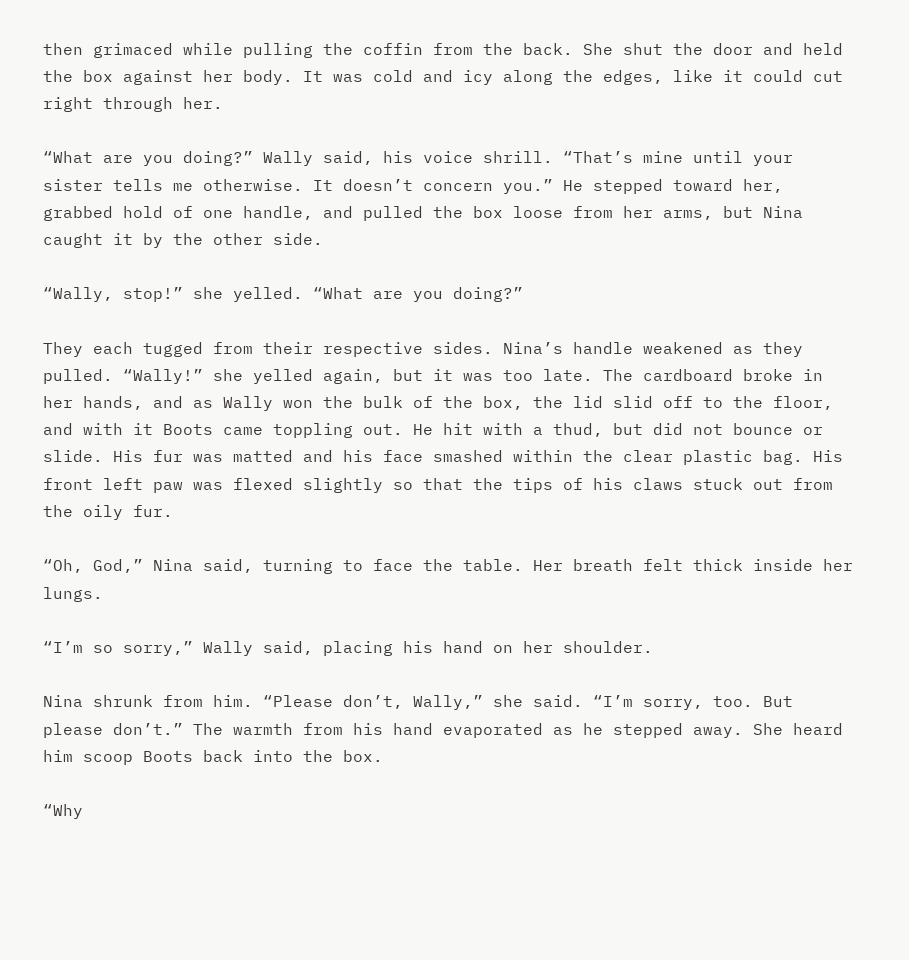then grimaced while pulling the coffin from the back. She shut the door and held the box against her body. It was cold and icy along the edges, like it could cut right through her.

“What are you doing?” Wally said, his voice shrill. “That’s mine until your sister tells me otherwise. It doesn’t concern you.” He stepped toward her, grabbed hold of one handle, and pulled the box loose from her arms, but Nina caught it by the other side.

“Wally, stop!” she yelled. “What are you doing?”

They each tugged from their respective sides. Nina’s handle weakened as they pulled. “Wally!” she yelled again, but it was too late. The cardboard broke in her hands, and as Wally won the bulk of the box, the lid slid off to the floor, and with it Boots came toppling out. He hit with a thud, but did not bounce or slide. His fur was matted and his face smashed within the clear plastic bag. His front left paw was flexed slightly so that the tips of his claws stuck out from the oily fur.

“Oh, God,” Nina said, turning to face the table. Her breath felt thick inside her lungs.

“I’m so sorry,” Wally said, placing his hand on her shoulder.

Nina shrunk from him. “Please don’t, Wally,” she said. “I’m sorry, too. But please don’t.” The warmth from his hand evaporated as he stepped away. She heard him scoop Boots back into the box.

“Why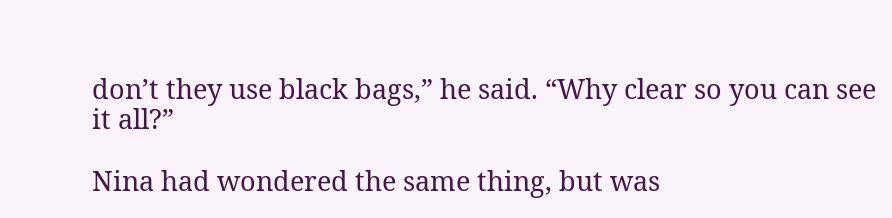don’t they use black bags,” he said. “Why clear so you can see it all?”

Nina had wondered the same thing, but was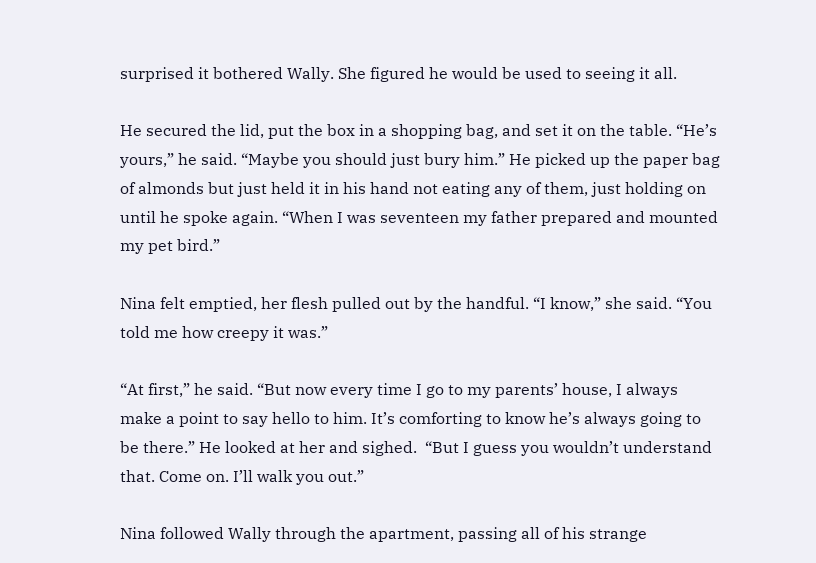surprised it bothered Wally. She figured he would be used to seeing it all.

He secured the lid, put the box in a shopping bag, and set it on the table. “He’s yours,” he said. “Maybe you should just bury him.” He picked up the paper bag of almonds but just held it in his hand not eating any of them, just holding on until he spoke again. “When I was seventeen my father prepared and mounted my pet bird.”

Nina felt emptied, her flesh pulled out by the handful. “I know,” she said. “You told me how creepy it was.”

“At first,” he said. “But now every time I go to my parents’ house, I always make a point to say hello to him. It’s comforting to know he’s always going to be there.” He looked at her and sighed.  “But I guess you wouldn’t understand that. Come on. I’ll walk you out.”

Nina followed Wally through the apartment, passing all of his strange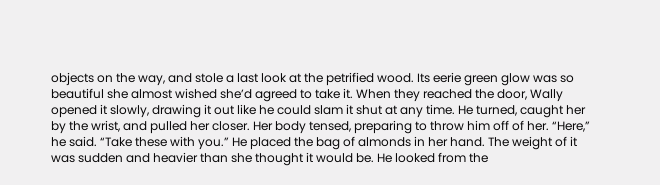objects on the way, and stole a last look at the petrified wood. Its eerie green glow was so beautiful she almost wished she’d agreed to take it. When they reached the door, Wally opened it slowly, drawing it out like he could slam it shut at any time. He turned, caught her by the wrist, and pulled her closer. Her body tensed, preparing to throw him off of her. “Here,” he said. “Take these with you.” He placed the bag of almonds in her hand. The weight of it was sudden and heavier than she thought it would be. He looked from the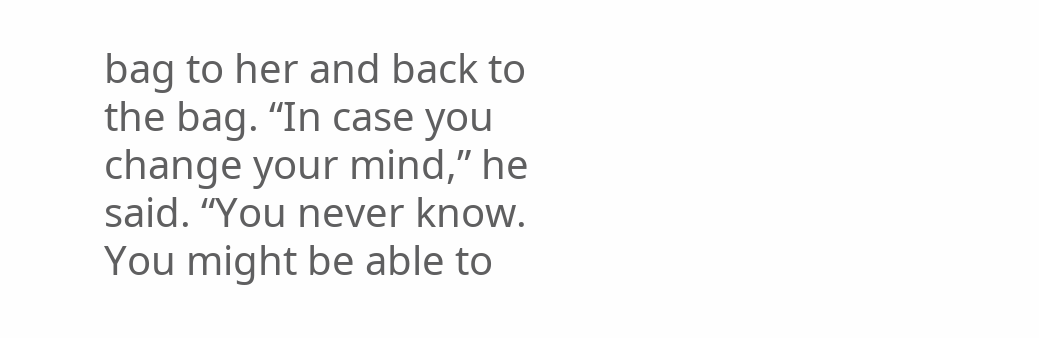bag to her and back to the bag. “In case you change your mind,” he said. “You never know. You might be able to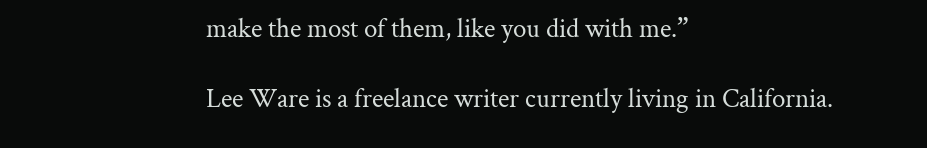make the most of them, like you did with me.”

Lee Ware is a freelance writer currently living in California.